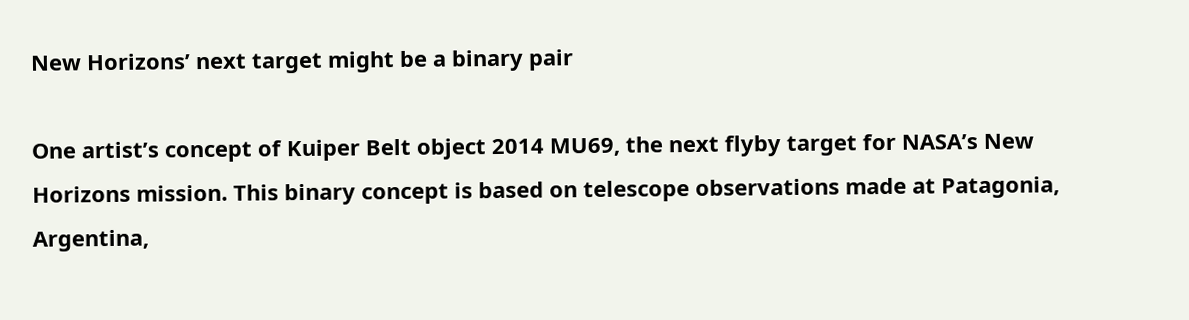New Horizons’ next target might be a binary pair

One artist’s concept of Kuiper Belt object 2014 MU69, the next flyby target for NASA’s New Horizons mission. This binary concept is based on telescope observations made at Patagonia, Argentina,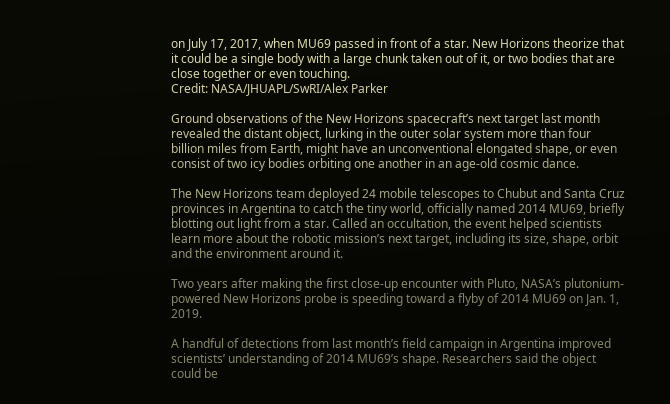on July 17, 2017, when MU69 passed in front of a star. New Horizons theorize that it could be a single body with a large chunk taken out of it, or two bodies that are close together or even touching.
Credit: NASA/JHUAPL/SwRI/Alex Parker

Ground observations of the New Horizons spacecraft’s next target last month revealed the distant object, lurking in the outer solar system more than four billion miles from Earth, might have an unconventional elongated shape, or even consist of two icy bodies orbiting one another in an age-old cosmic dance.

The New Horizons team deployed 24 mobile telescopes to Chubut and Santa Cruz provinces in Argentina to catch the tiny world, officially named 2014 MU69, briefly blotting out light from a star. Called an occultation, the event helped scientists learn more about the robotic mission’s next target, including its size, shape, orbit and the environment around it.

Two years after making the first close-up encounter with Pluto, NASA’s plutonium-powered New Horizons probe is speeding toward a flyby of 2014 MU69 on Jan. 1, 2019.

A handful of detections from last month’s field campaign in Argentina improved scientists’ understanding of 2014 MU69’s shape. Researchers said the object could be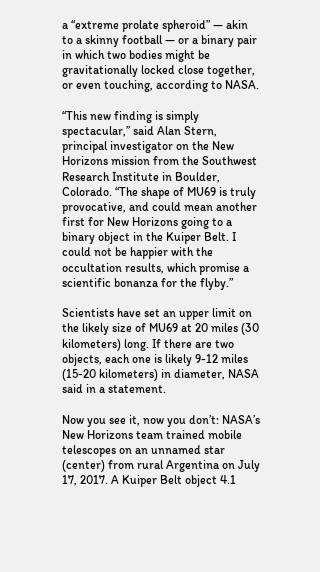a “extreme prolate spheroid” — akin to a skinny football — or a binary pair in which two bodies might be gravitationally locked close together, or even touching, according to NASA.

“This new finding is simply spectacular,” said Alan Stern, principal investigator on the New Horizons mission from the Southwest Research Institute in Boulder, Colorado. “The shape of MU69 is truly provocative, and could mean another first for New Horizons going to a binary object in the Kuiper Belt. I could not be happier with the occultation results, which promise a scientific bonanza for the flyby.”

Scientists have set an upper limit on the likely size of MU69 at 20 miles (30 kilometers) long. If there are two objects, each one is likely 9-12 miles (15-20 kilometers) in diameter, NASA said in a statement.

Now you see it, now you don’t: NASA’s New Horizons team trained mobile telescopes on an unnamed star (center) from rural Argentina on July 17, 2017. A Kuiper Belt object 4.1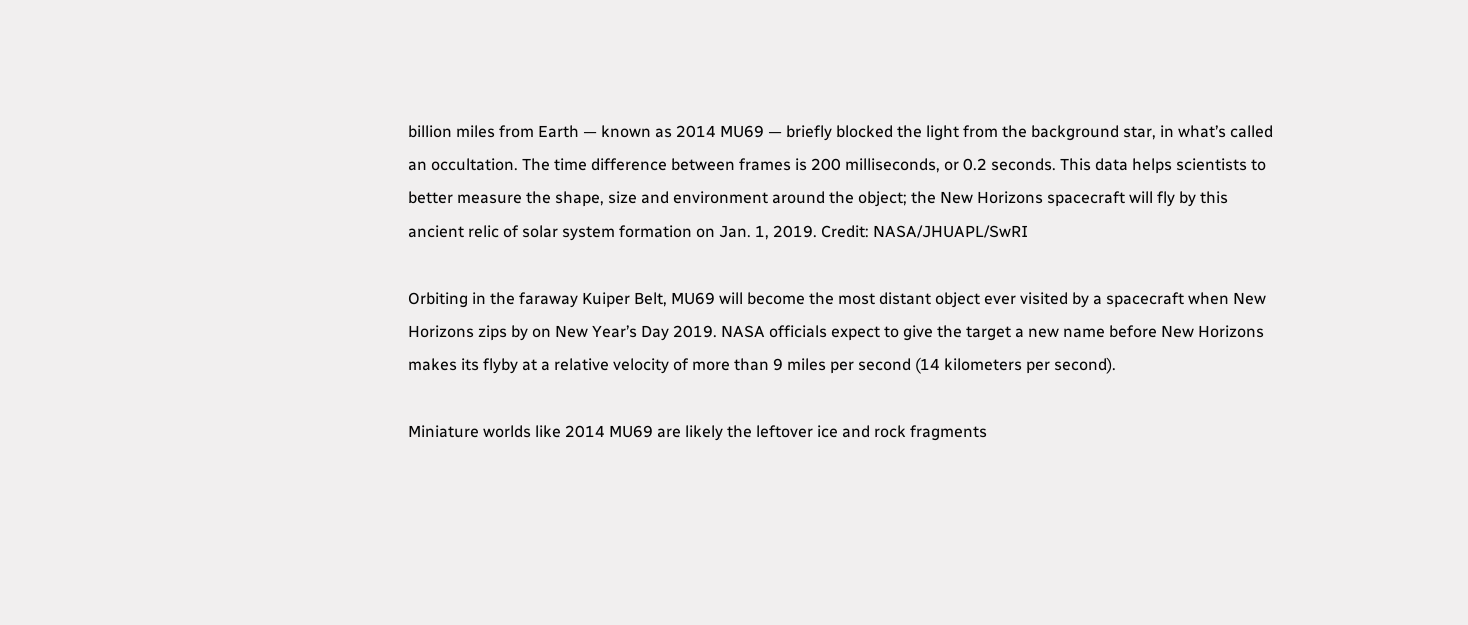billion miles from Earth — known as 2014 MU69 — briefly blocked the light from the background star, in what’s called an occultation. The time difference between frames is 200 milliseconds, or 0.2 seconds. This data helps scientists to better measure the shape, size and environment around the object; the New Horizons spacecraft will fly by this ancient relic of solar system formation on Jan. 1, 2019. Credit: NASA/JHUAPL/SwRI

Orbiting in the faraway Kuiper Belt, MU69 will become the most distant object ever visited by a spacecraft when New Horizons zips by on New Year’s Day 2019. NASA officials expect to give the target a new name before New Horizons makes its flyby at a relative velocity of more than 9 miles per second (14 kilometers per second).

Miniature worlds like 2014 MU69 are likely the leftover ice and rock fragments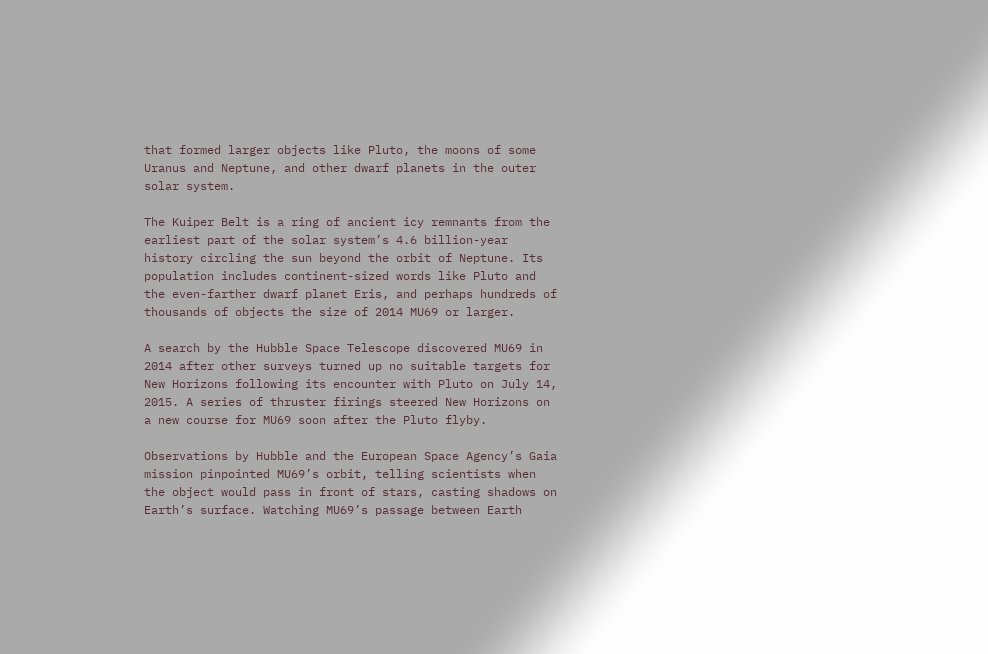that formed larger objects like Pluto, the moons of some Uranus and Neptune, and other dwarf planets in the outer solar system.

The Kuiper Belt is a ring of ancient icy remnants from the earliest part of the solar system’s 4.6 billion-year history circling the sun beyond the orbit of Neptune. Its population includes continent-sized words like Pluto and the even-farther dwarf planet Eris, and perhaps hundreds of thousands of objects the size of 2014 MU69 or larger.

A search by the Hubble Space Telescope discovered MU69 in 2014 after other surveys turned up no suitable targets for New Horizons following its encounter with Pluto on July 14, 2015. A series of thruster firings steered New Horizons on a new course for MU69 soon after the Pluto flyby.

Observations by Hubble and the European Space Agency’s Gaia mission pinpointed MU69’s orbit, telling scientists when the object would pass in front of stars, casting shadows on Earth’s surface. Watching MU69’s passage between Earth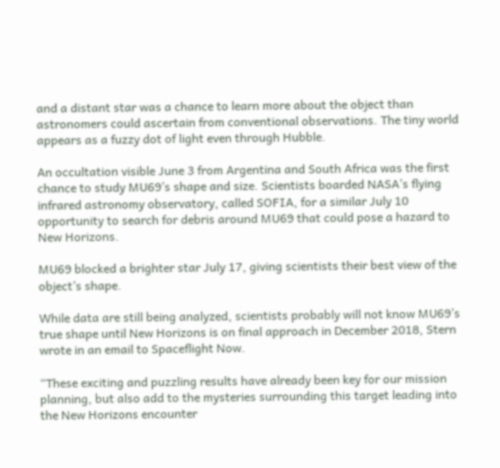and a distant star was a chance to learn more about the object than astronomers could ascertain from conventional observations. The tiny world appears as a fuzzy dot of light even through Hubble.

An occultation visible June 3 from Argentina and South Africa was the first chance to study MU69’s shape and size. Scientists boarded NASA’s flying infrared astronomy observatory, called SOFIA, for a similar July 10 opportunity to search for debris around MU69 that could pose a hazard to New Horizons.

MU69 blocked a brighter star July 17, giving scientists their best view of the object’s shape.

While data are still being analyzed, scientists probably will not know MU69’s true shape until New Horizons is on final approach in December 2018, Stern wrote in an email to Spaceflight Now.

“These exciting and puzzling results have already been key for our mission planning, but also add to the mysteries surrounding this target leading into the New Horizons encounter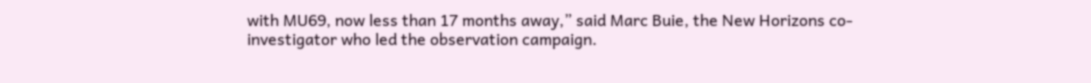with MU69, now less than 17 months away,” said Marc Buie, the New Horizons co-investigator who led the observation campaign.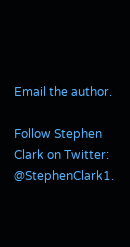Email the author.

Follow Stephen Clark on Twitter: @StephenClark1.